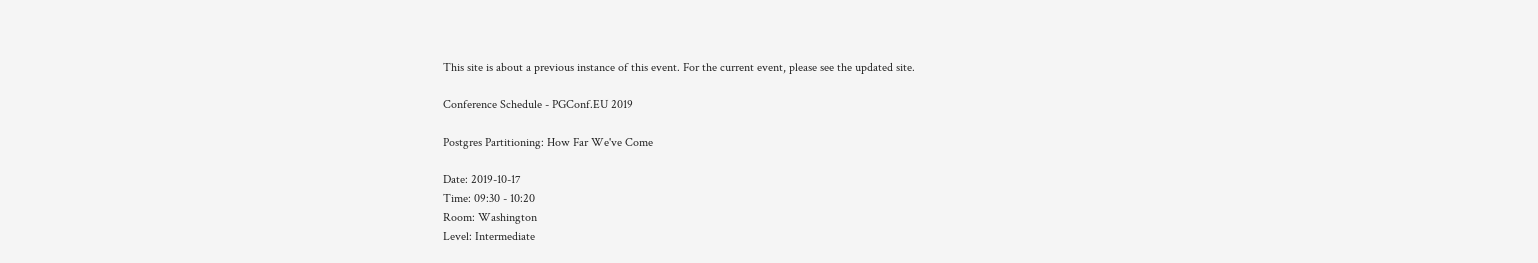This site is about a previous instance of this event. For the current event, please see the updated site.

Conference Schedule - PGConf.EU 2019

Postgres Partitioning: How Far We've Come

Date: 2019-10-17
Time: 09:30 - 10:20
Room: Washington
Level: Intermediate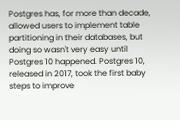Postgres has, for more than decade, allowed users to implement table partitioning in their databases, but doing so wasn't very easy until Postgres 10 happened. Postgres 10, released in 2017, took the first baby steps to improve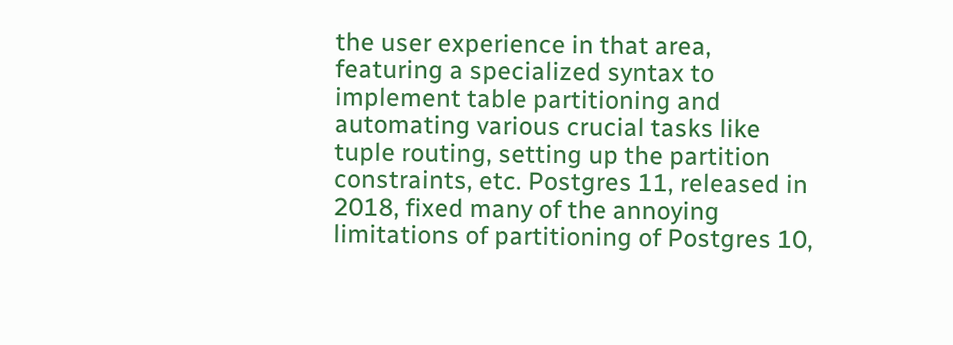the user experience in that area, featuring a specialized syntax to implement table partitioning and automating various crucial tasks like tuple routing, setting up the partition constraints, etc. Postgres 11, released in 2018, fixed many of the annoying limitations of partitioning of Postgres 10,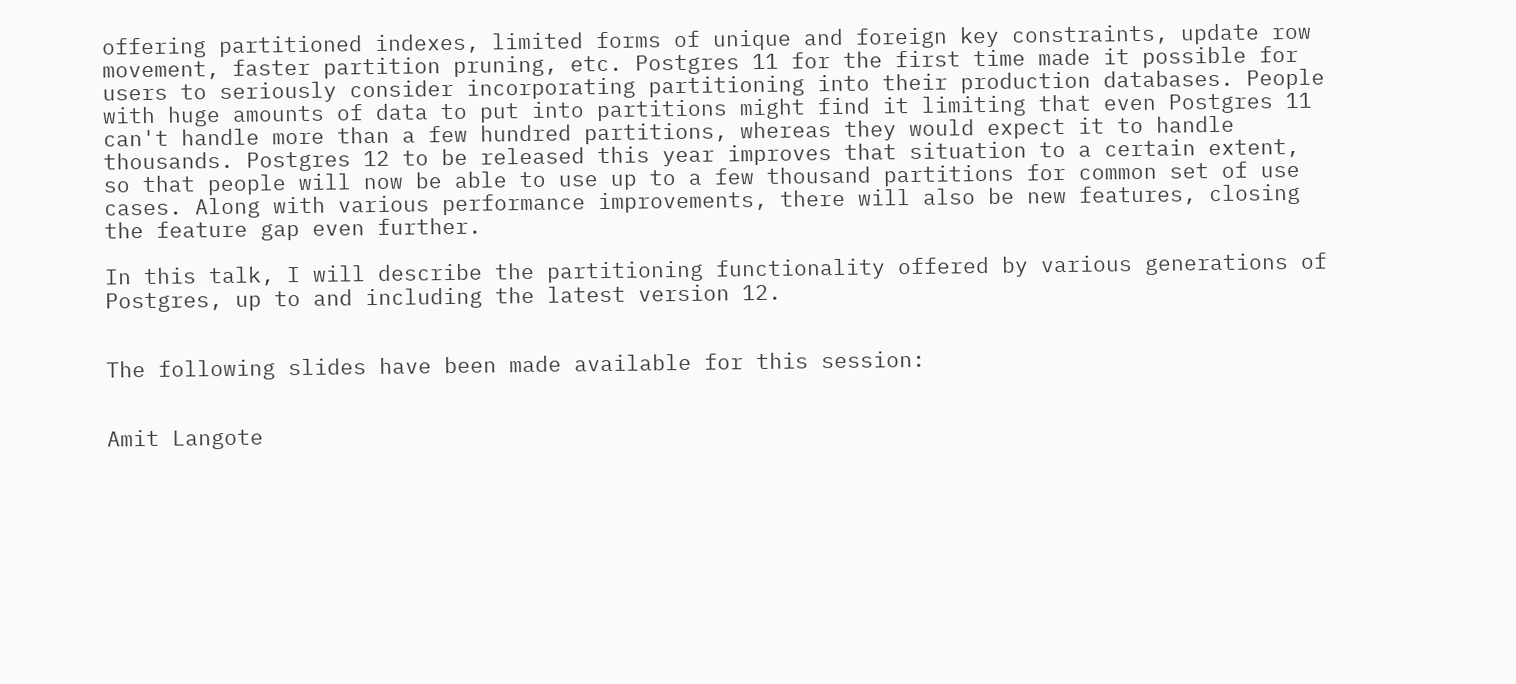offering partitioned indexes, limited forms of unique and foreign key constraints, update row movement, faster partition pruning, etc. Postgres 11 for the first time made it possible for users to seriously consider incorporating partitioning into their production databases. People with huge amounts of data to put into partitions might find it limiting that even Postgres 11 can't handle more than a few hundred partitions, whereas they would expect it to handle thousands. Postgres 12 to be released this year improves that situation to a certain extent, so that people will now be able to use up to a few thousand partitions for common set of use cases. Along with various performance improvements, there will also be new features, closing the feature gap even further.

In this talk, I will describe the partitioning functionality offered by various generations of Postgres, up to and including the latest version 12.


The following slides have been made available for this session:


Amit Langote